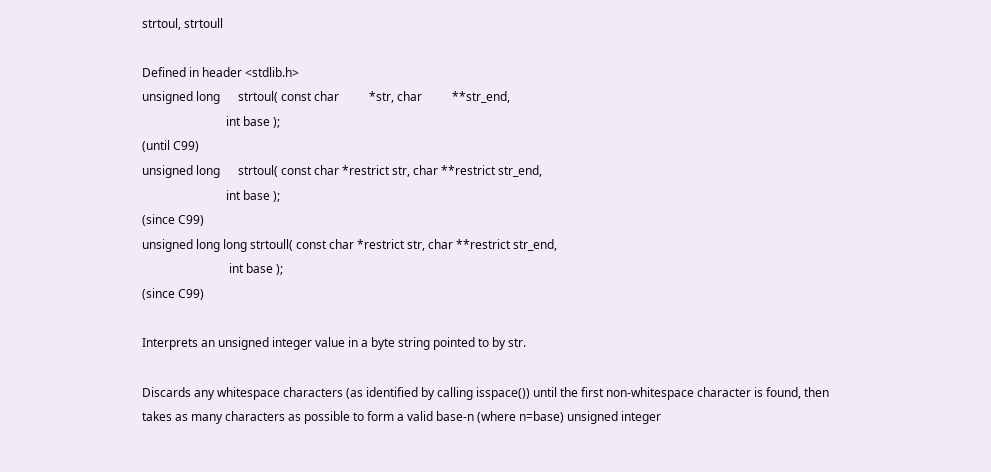strtoul, strtoull

Defined in header <stdlib.h>
unsigned long      strtoul( const char          *str, char          **str_end,
                            int base );
(until C99)
unsigned long      strtoul( const char *restrict str, char **restrict str_end,
                            int base );
(since C99)
unsigned long long strtoull( const char *restrict str, char **restrict str_end,
                             int base );
(since C99)

Interprets an unsigned integer value in a byte string pointed to by str.

Discards any whitespace characters (as identified by calling isspace()) until the first non-whitespace character is found, then takes as many characters as possible to form a valid base-n (where n=base) unsigned integer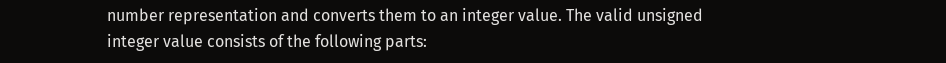number representation and converts them to an integer value. The valid unsigned integer value consists of the following parts: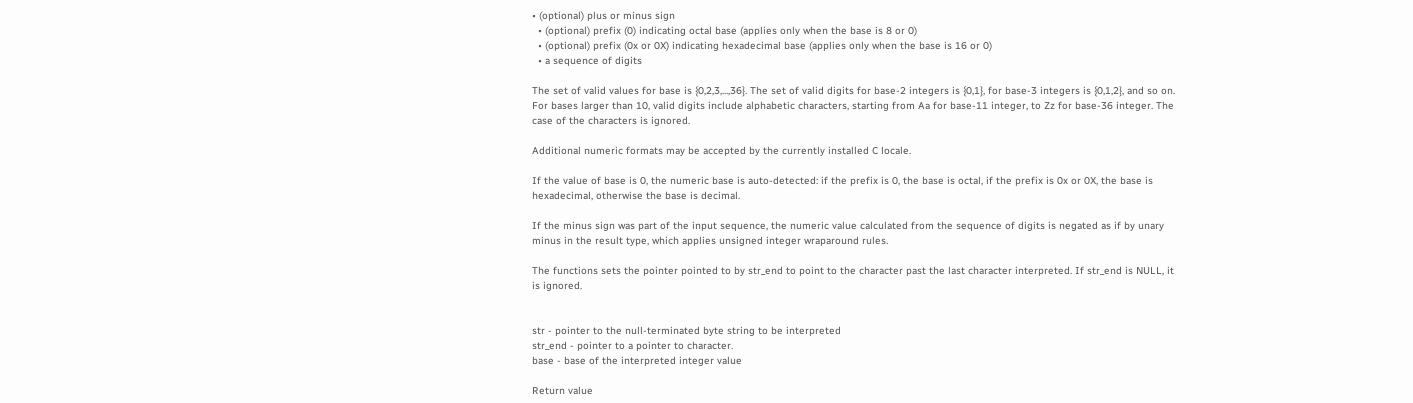• (optional) plus or minus sign
  • (optional) prefix (0) indicating octal base (applies only when the base is 8 or 0)
  • (optional) prefix (0x or 0X) indicating hexadecimal base (applies only when the base is 16 or 0)
  • a sequence of digits

The set of valid values for base is {0,2,3,...,36}. The set of valid digits for base-2 integers is {0,1}, for base-3 integers is {0,1,2}, and so on. For bases larger than 10, valid digits include alphabetic characters, starting from Aa for base-11 integer, to Zz for base-36 integer. The case of the characters is ignored.

Additional numeric formats may be accepted by the currently installed C locale.

If the value of base is 0, the numeric base is auto-detected: if the prefix is 0, the base is octal, if the prefix is 0x or 0X, the base is hexadecimal, otherwise the base is decimal.

If the minus sign was part of the input sequence, the numeric value calculated from the sequence of digits is negated as if by unary minus in the result type, which applies unsigned integer wraparound rules.

The functions sets the pointer pointed to by str_end to point to the character past the last character interpreted. If str_end is NULL, it is ignored.


str - pointer to the null-terminated byte string to be interpreted
str_end - pointer to a pointer to character.
base - base of the interpreted integer value

Return value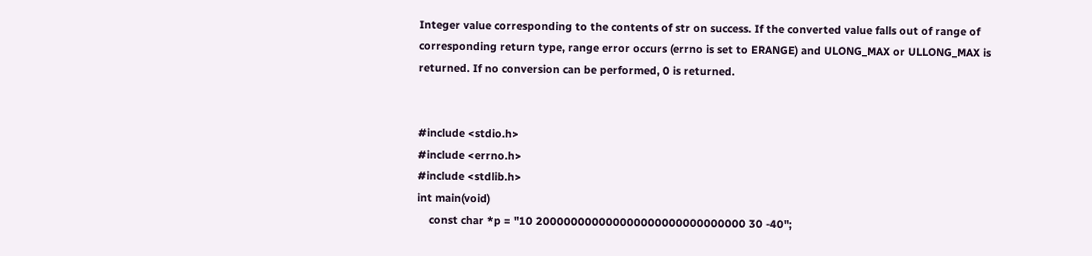Integer value corresponding to the contents of str on success. If the converted value falls out of range of corresponding return type, range error occurs (errno is set to ERANGE) and ULONG_MAX or ULLONG_MAX is returned. If no conversion can be performed, 0 is returned.


#include <stdio.h>
#include <errno.h>
#include <stdlib.h>
int main(void)
    const char *p = "10 200000000000000000000000000000 30 -40";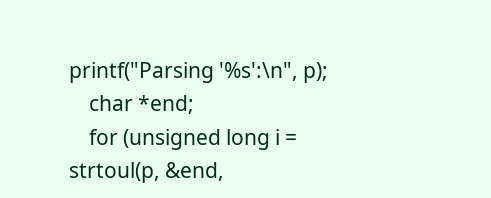printf("Parsing '%s':\n", p);
    char *end;
    for (unsigned long i = strtoul(p, &end,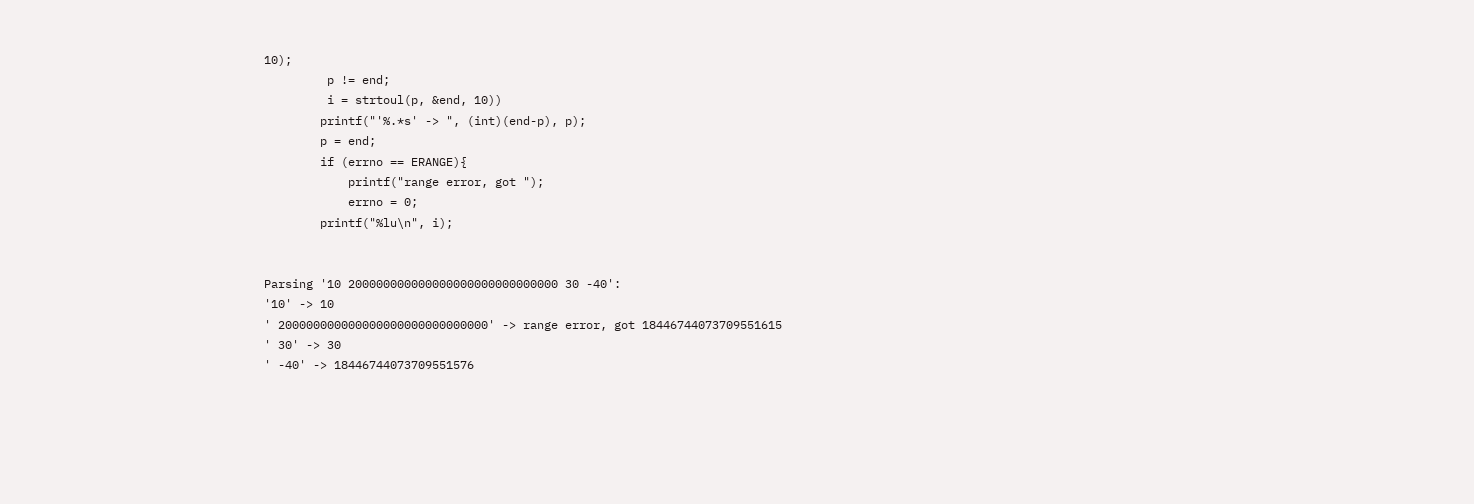10);
         p != end;
         i = strtoul(p, &end, 10))
        printf("'%.*s' -> ", (int)(end-p), p);
        p = end;
        if (errno == ERANGE){
            printf("range error, got ");
            errno = 0;
        printf("%lu\n", i);


Parsing '10 200000000000000000000000000000 30 -40':
'10' -> 10
' 200000000000000000000000000000' -> range error, got 18446744073709551615
' 30' -> 30
' -40' -> 18446744073709551576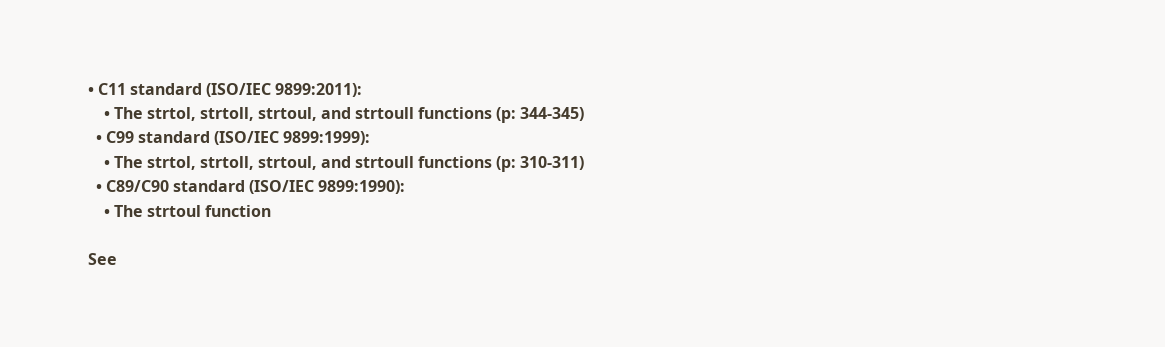• C11 standard (ISO/IEC 9899:2011):
    • The strtol, strtoll, strtoul, and strtoull functions (p: 344-345)
  • C99 standard (ISO/IEC 9899:1999):
    • The strtol, strtoll, strtoul, and strtoull functions (p: 310-311)
  • C89/C90 standard (ISO/IEC 9899:1990):
    • The strtoul function

See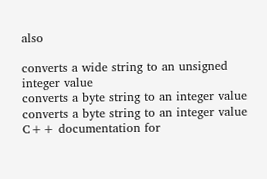also

converts a wide string to an unsigned integer value
converts a byte string to an integer value
converts a byte string to an integer value
C++ documentation for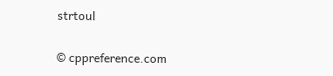strtoul

© cppreference.com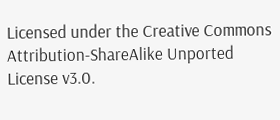Licensed under the Creative Commons Attribution-ShareAlike Unported License v3.0.